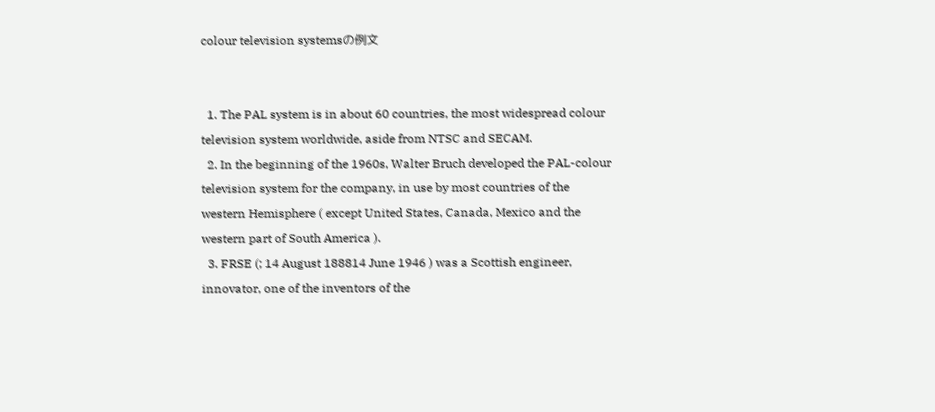colour television systemsの例文


  1. The PAL system is in about 60 countries, the most widespread colour television system worldwide, aside from NTSC and SECAM.
  2. In the beginning of the 1960s, Walter Bruch developed the PAL-colour television system for the company, in use by most countries of the western Hemisphere ( except United States, Canada, Mexico and the western part of South America ).
  3. FRSE (; 14 August 188814 June 1946 ) was a Scottish engineer, innovator, one of the inventors of the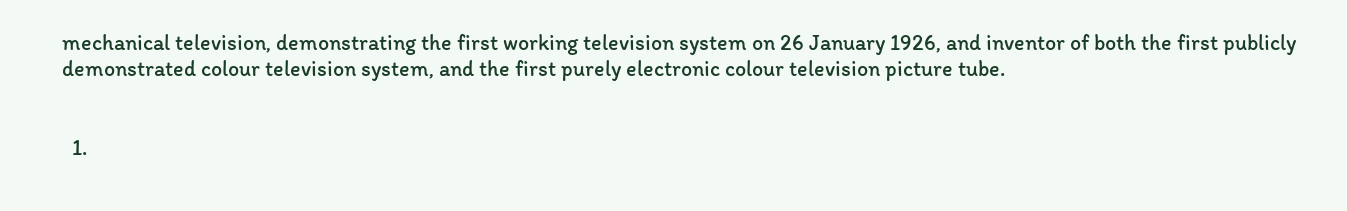mechanical television, demonstrating the first working television system on 26 January 1926, and inventor of both the first publicly demonstrated colour television system, and the first purely electronic colour television picture tube.


  1.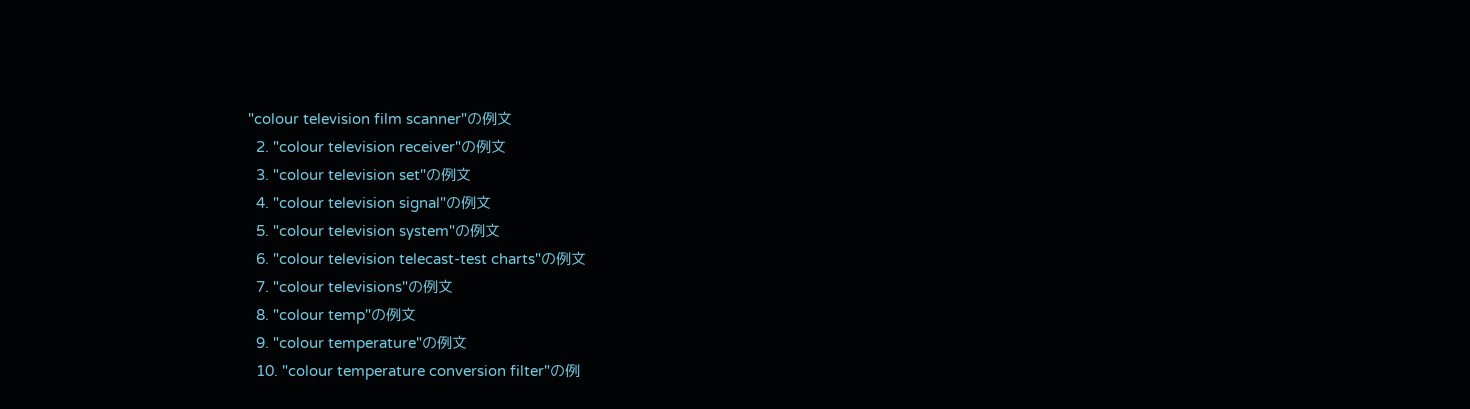"colour television film scanner"の例文
  2. "colour television receiver"の例文
  3. "colour television set"の例文
  4. "colour television signal"の例文
  5. "colour television system"の例文
  6. "colour television telecast-test charts"の例文
  7. "colour televisions"の例文
  8. "colour temp"の例文
  9. "colour temperature"の例文
  10. "colour temperature conversion filter"の例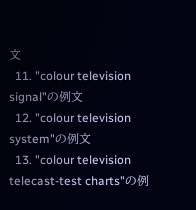文
  11. "colour television signal"の例文
  12. "colour television system"の例文
  13. "colour television telecast-test charts"の例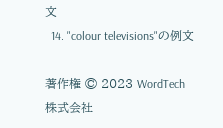文
  14. "colour televisions"の例文

著作権 © 2023 WordTech 株式会社